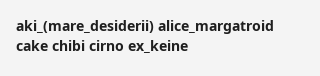aki_(mare_desiderii) alice_margatroid cake chibi cirno ex_keine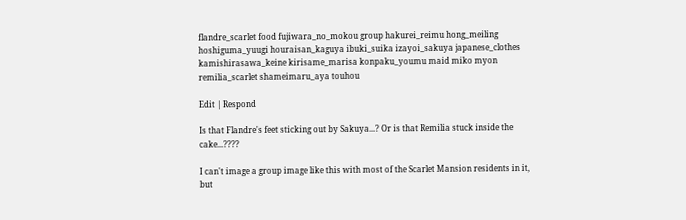flandre_scarlet food fujiwara_no_mokou group hakurei_reimu hong_meiling hoshiguma_yuugi houraisan_kaguya ibuki_suika izayoi_sakuya japanese_clothes kamishirasawa_keine kirisame_marisa konpaku_youmu maid miko myon remilia_scarlet shameimaru_aya touhou

Edit | Respond

Is that Flandre's feet sticking out by Sakuya...? Or is that Remilia stuck inside the cake...????

I can't image a group image like this with most of the Scarlet Mansion residents in it, but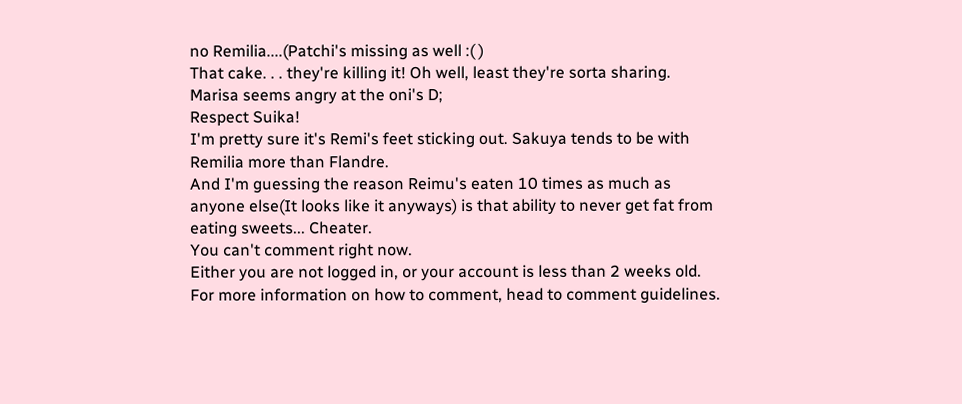no Remilia....(Patchi's missing as well :( )
That cake. . . they're killing it! Oh well, least they're sorta sharing.
Marisa seems angry at the oni's D;
Respect Suika!
I'm pretty sure it's Remi's feet sticking out. Sakuya tends to be with Remilia more than Flandre.
And I'm guessing the reason Reimu's eaten 10 times as much as anyone else(It looks like it anyways) is that ability to never get fat from eating sweets... Cheater.
You can't comment right now.
Either you are not logged in, or your account is less than 2 weeks old.
For more information on how to comment, head to comment guidelines.